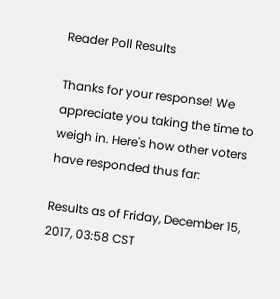Reader Poll Results

Thanks for your response! We appreciate you taking the time to weigh in. Here's how other voters have responded thus far:

Results as of Friday, December 15, 2017, 03:58 CST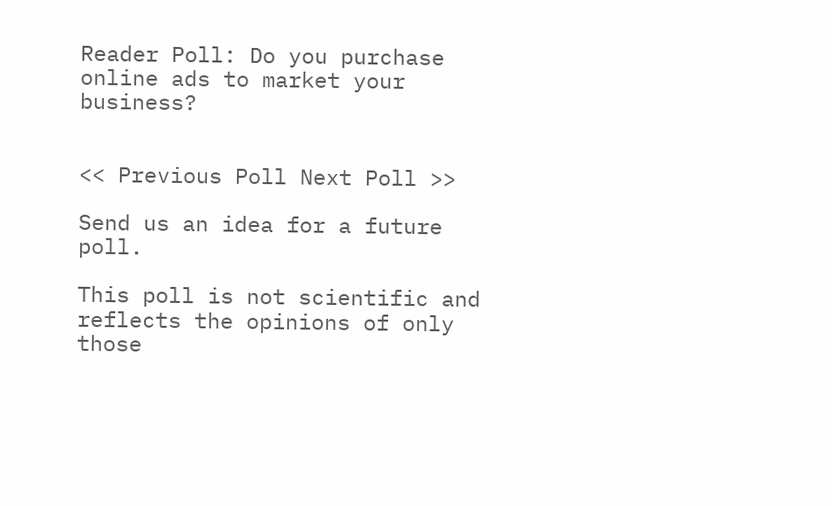Reader Poll: Do you purchase online ads to market your business?


<< Previous Poll Next Poll >>

Send us an idea for a future poll.

This poll is not scientific and reflects the opinions of only those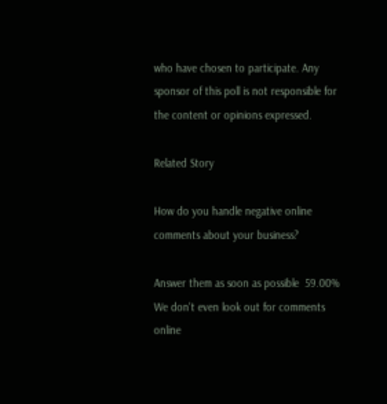who have chosen to participate. Any sponsor of this poll is not responsible for the content or opinions expressed.

Related Story

How do you handle negative online comments about your business?

Answer them as soon as possible  59.00%
We don't even look out for comments online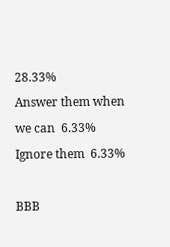28.33%
Answer them when we can  6.33%
Ignore them  6.33%

BBB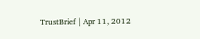TrustBrief | Apr 11, 2012